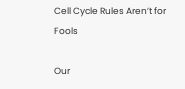Cell Cycle Rules Aren’t for Fools

Our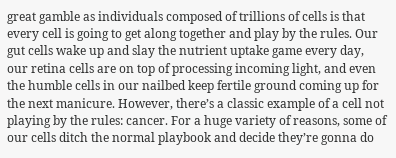great gamble as individuals composed of trillions of cells is that every cell is going to get along together and play by the rules. Our gut cells wake up and slay the nutrient uptake game every day, our retina cells are on top of processing incoming light, and even the humble cells in our nailbed keep fertile ground coming up for the next manicure. However, there’s a classic example of a cell not playing by the rules: cancer. For a huge variety of reasons, some of our cells ditch the normal playbook and decide they’re gonna do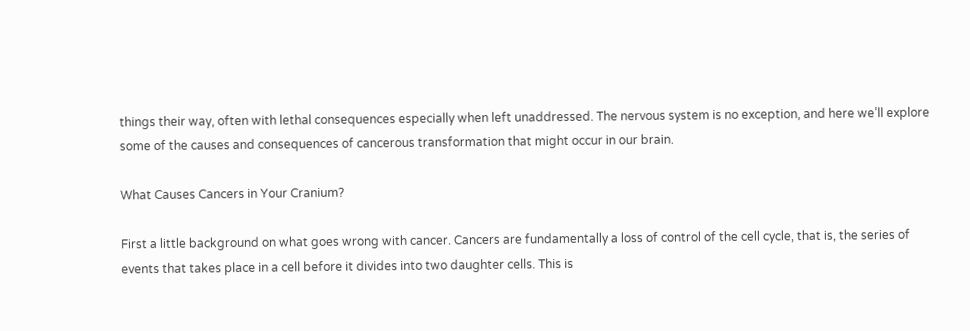things their way, often with lethal consequences especially when left unaddressed. The nervous system is no exception, and here we’ll explore some of the causes and consequences of cancerous transformation that might occur in our brain.

What Causes Cancers in Your Cranium?

First a little background on what goes wrong with cancer. Cancers are fundamentally a loss of control of the cell cycle, that is, the series of events that takes place in a cell before it divides into two daughter cells. This is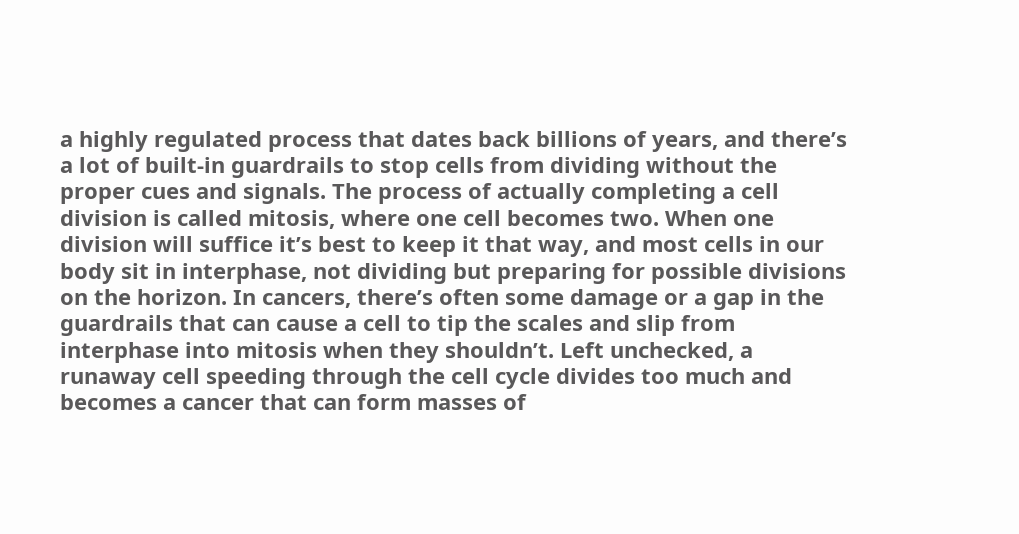a highly regulated process that dates back billions of years, and there’s a lot of built-in guardrails to stop cells from dividing without the proper cues and signals. The process of actually completing a cell division is called mitosis, where one cell becomes two. When one division will suffice it’s best to keep it that way, and most cells in our body sit in interphase, not dividing but preparing for possible divisions on the horizon. In cancers, there’s often some damage or a gap in the guardrails that can cause a cell to tip the scales and slip from interphase into mitosis when they shouldn’t. Left unchecked, a runaway cell speeding through the cell cycle divides too much and becomes a cancer that can form masses of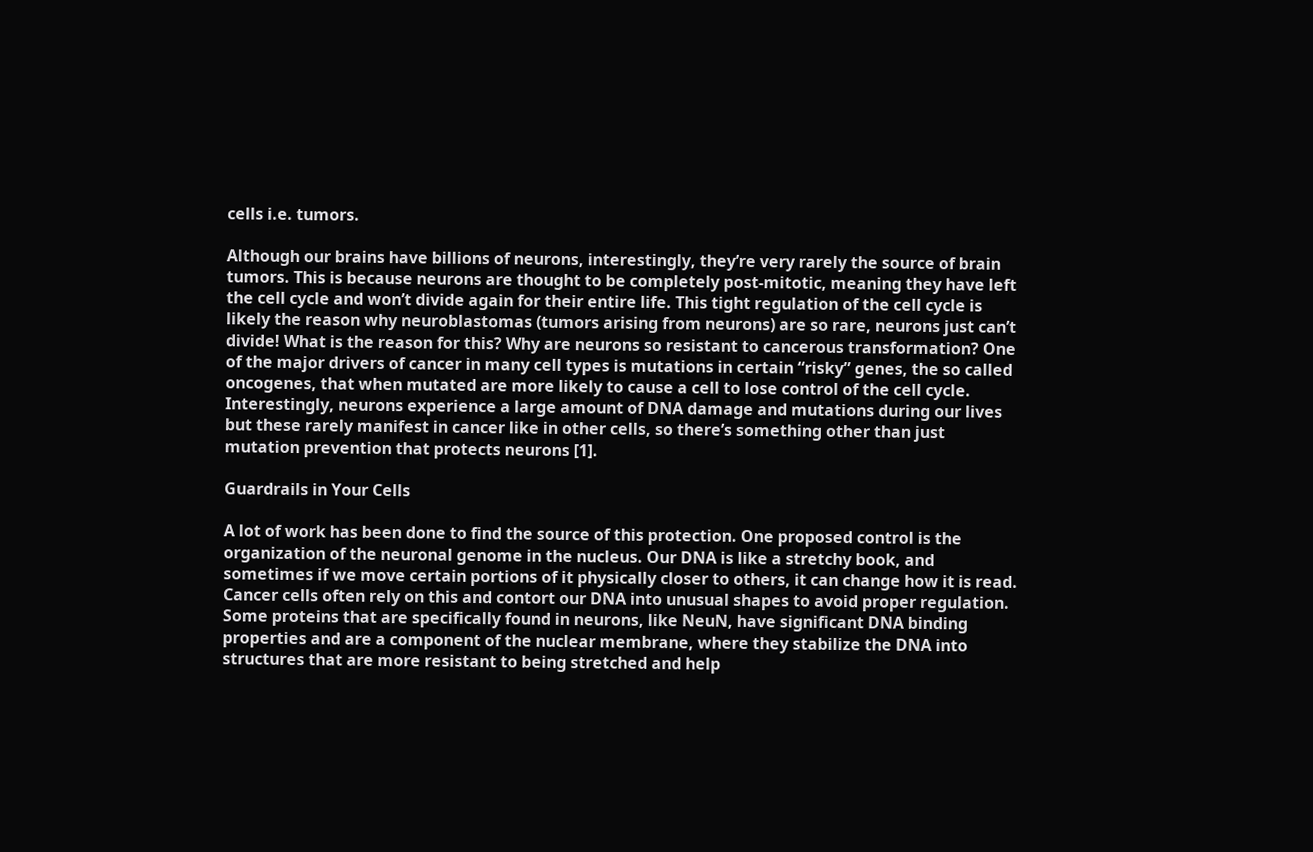cells i.e. tumors.

Although our brains have billions of neurons, interestingly, they’re very rarely the source of brain tumors. This is because neurons are thought to be completely post-mitotic, meaning they have left the cell cycle and won’t divide again for their entire life. This tight regulation of the cell cycle is likely the reason why neuroblastomas (tumors arising from neurons) are so rare, neurons just can’t divide! What is the reason for this? Why are neurons so resistant to cancerous transformation? One of the major drivers of cancer in many cell types is mutations in certain “risky” genes, the so called oncogenes, that when mutated are more likely to cause a cell to lose control of the cell cycle. Interestingly, neurons experience a large amount of DNA damage and mutations during our lives but these rarely manifest in cancer like in other cells, so there’s something other than just mutation prevention that protects neurons [1].

Guardrails in Your Cells

A lot of work has been done to find the source of this protection. One proposed control is the organization of the neuronal genome in the nucleus. Our DNA is like a stretchy book, and sometimes if we move certain portions of it physically closer to others, it can change how it is read. Cancer cells often rely on this and contort our DNA into unusual shapes to avoid proper regulation. Some proteins that are specifically found in neurons, like NeuN, have significant DNA binding properties and are a component of the nuclear membrane, where they stabilize the DNA into structures that are more resistant to being stretched and help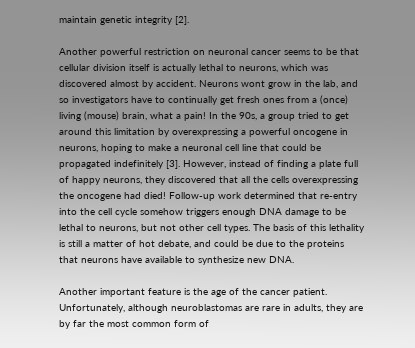maintain genetic integrity [2].

Another powerful restriction on neuronal cancer seems to be that cellular division itself is actually lethal to neurons, which was discovered almost by accident. Neurons wont grow in the lab, and so investigators have to continually get fresh ones from a (once) living (mouse) brain, what a pain! In the 90s, a group tried to get around this limitation by overexpressing a powerful oncogene in neurons, hoping to make a neuronal cell line that could be propagated indefinitely [3]. However, instead of finding a plate full of happy neurons, they discovered that all the cells overexpressing the oncogene had died! Follow-up work determined that re-entry into the cell cycle somehow triggers enough DNA damage to be lethal to neurons, but not other cell types. The basis of this lethality is still a matter of hot debate, and could be due to the proteins that neurons have available to synthesize new DNA.

Another important feature is the age of the cancer patient. Unfortunately, although neuroblastomas are rare in adults, they are by far the most common form of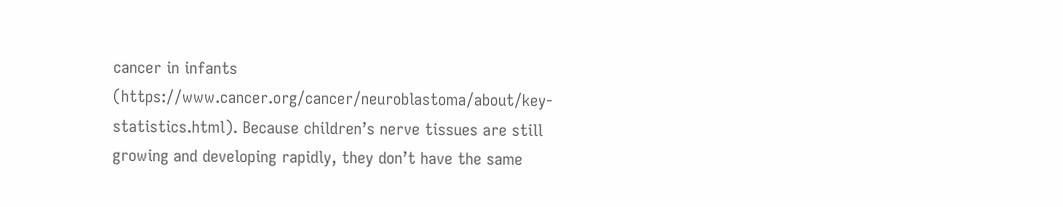cancer in infants (https://www.cancer.org/cancer/neuroblastoma/about/key-statistics.html). Because children’s nerve tissues are still growing and developing rapidly, they don’t have the same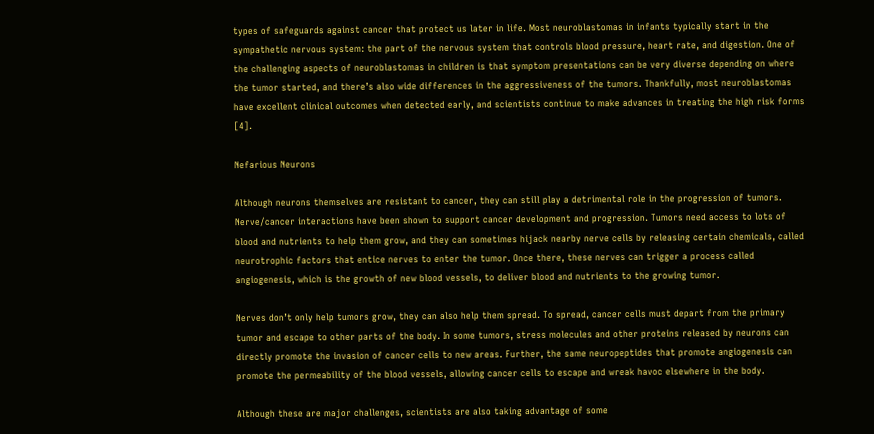types of safeguards against cancer that protect us later in life. Most neuroblastomas in infants typically start in the sympathetic nervous system: the part of the nervous system that controls blood pressure, heart rate, and digestion. One of the challenging aspects of neuroblastomas in children is that symptom presentations can be very diverse depending on where the tumor started, and there’s also wide differences in the aggressiveness of the tumors. Thankfully, most neuroblastomas have excellent clinical outcomes when detected early, and scientists continue to make advances in treating the high risk forms [4].

Nefarious Neurons

Although neurons themselves are resistant to cancer, they can still play a detrimental role in the progression of tumors. Nerve/cancer interactions have been shown to support cancer development and progression. Tumors need access to lots of blood and nutrients to help them grow, and they can sometimes hijack nearby nerve cells by releasing certain chemicals, called neurotrophic factors that entice nerves to enter the tumor. Once there, these nerves can trigger a process called angiogenesis, which is the growth of new blood vessels, to deliver blood and nutrients to the growing tumor.

Nerves don’t only help tumors grow, they can also help them spread. To spread, cancer cells must depart from the primary tumor and escape to other parts of the body. In some tumors, stress molecules and other proteins released by neurons can directly promote the invasion of cancer cells to new areas. Further, the same neuropeptides that promote angiogenesis can promote the permeability of the blood vessels, allowing cancer cells to escape and wreak havoc elsewhere in the body.

Although these are major challenges, scientists are also taking advantage of some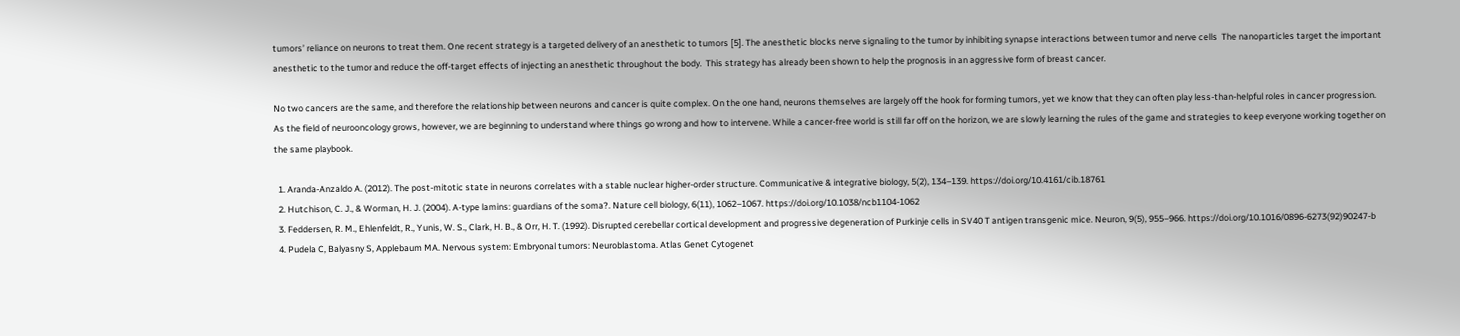tumors’ reliance on neurons to treat them. One recent strategy is a targeted delivery of an anesthetic to tumors [5]. The anesthetic blocks nerve signaling to the tumor by inhibiting synapse interactions between tumor and nerve cells  The nanoparticles target the important anesthetic to the tumor and reduce the off-target effects of injecting an anesthetic throughout the body.  This strategy has already been shown to help the prognosis in an aggressive form of breast cancer.

No two cancers are the same, and therefore the relationship between neurons and cancer is quite complex. On the one hand, neurons themselves are largely off the hook for forming tumors, yet we know that they can often play less-than-helpful roles in cancer progression. As the field of neurooncology grows, however, we are beginning to understand where things go wrong and how to intervene. While a cancer-free world is still far off on the horizon, we are slowly learning the rules of the game and strategies to keep everyone working together on the same playbook.

  1. Aranda-Anzaldo A. (2012). The post-mitotic state in neurons correlates with a stable nuclear higher-order structure. Communicative & integrative biology, 5(2), 134–139. https://doi.org/10.4161/cib.18761
  2. Hutchison, C. J., & Worman, H. J. (2004). A-type lamins: guardians of the soma?. Nature cell biology, 6(11), 1062–1067. https://doi.org/10.1038/ncb1104-1062
  3. Feddersen, R. M., Ehlenfeldt, R., Yunis, W. S., Clark, H. B., & Orr, H. T. (1992). Disrupted cerebellar cortical development and progressive degeneration of Purkinje cells in SV40 T antigen transgenic mice. Neuron, 9(5), 955–966. https://doi.org/10.1016/0896-6273(92)90247-b
  4. Pudela C, Balyasny S, Applebaum MA. Nervous system: Embryonal tumors: Neuroblastoma. Atlas Genet Cytogenet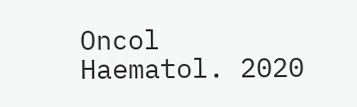Oncol Haematol. 2020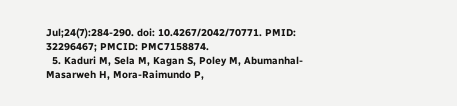Jul;24(7):284-290. doi: 10.4267/2042/70771. PMID: 32296467; PMCID: PMC7158874.
  5. Kaduri M, Sela M, Kagan S, Poley M, Abumanhal-Masarweh H, Mora-Raimundo P,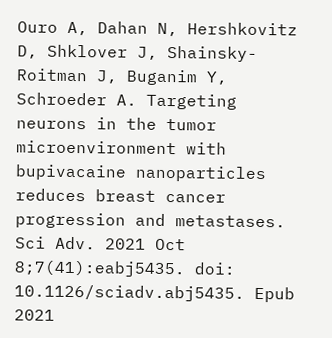Ouro A, Dahan N, Hershkovitz D, Shklover J, Shainsky-Roitman J, Buganim Y, Schroeder A. Targeting neurons in the tumor microenvironment with bupivacaine nanoparticles reduces breast cancer progression and metastases. Sci Adv. 2021 Oct 8;7(41):eabj5435. doi: 10.1126/sciadv.abj5435. Epub 2021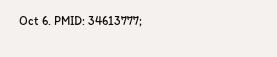Oct 6. PMID: 34613777;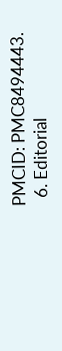PMCID: PMC8494443.
  6. Editorial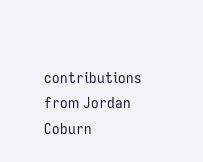contributions from Jordan Coburn